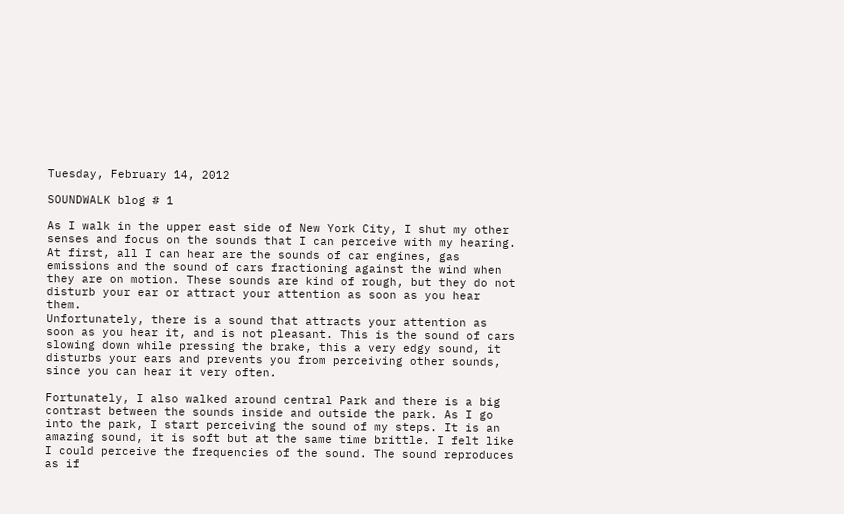Tuesday, February 14, 2012

SOUNDWALK blog # 1

As I walk in the upper east side of New York City, I shut my other senses and focus on the sounds that I can perceive with my hearing. At first, all I can hear are the sounds of car engines, gas emissions and the sound of cars fractioning against the wind when they are on motion. These sounds are kind of rough, but they do not disturb your ear or attract your attention as soon as you hear them.
Unfortunately, there is a sound that attracts your attention as soon as you hear it, and is not pleasant. This is the sound of cars slowing down while pressing the brake, this a very edgy sound, it disturbs your ears and prevents you from perceiving other sounds, since you can hear it very often.

Fortunately, I also walked around central Park and there is a big contrast between the sounds inside and outside the park. As I go into the park, I start perceiving the sound of my steps. It is an amazing sound, it is soft but at the same time brittle. I felt like I could perceive the frequencies of the sound. The sound reproduces as if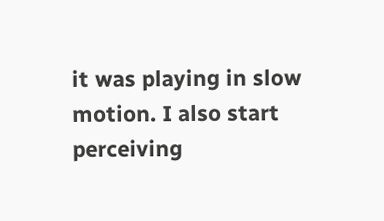it was playing in slow motion. I also start perceiving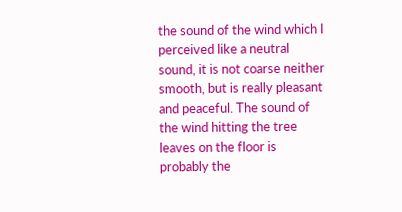the sound of the wind which I perceived like a neutral sound, it is not coarse neither smooth, but is really pleasant and peaceful. The sound of the wind hitting the tree leaves on the floor is probably the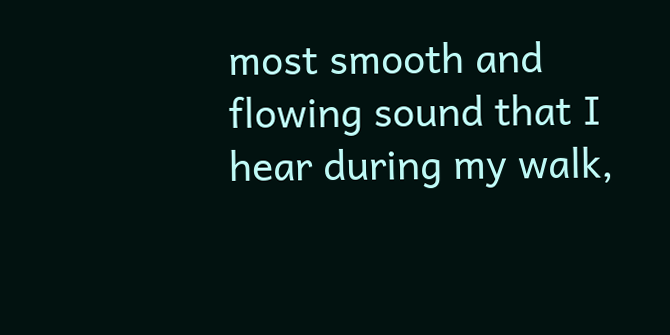most smooth and flowing sound that I hear during my walk,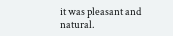it was pleasant and natural.